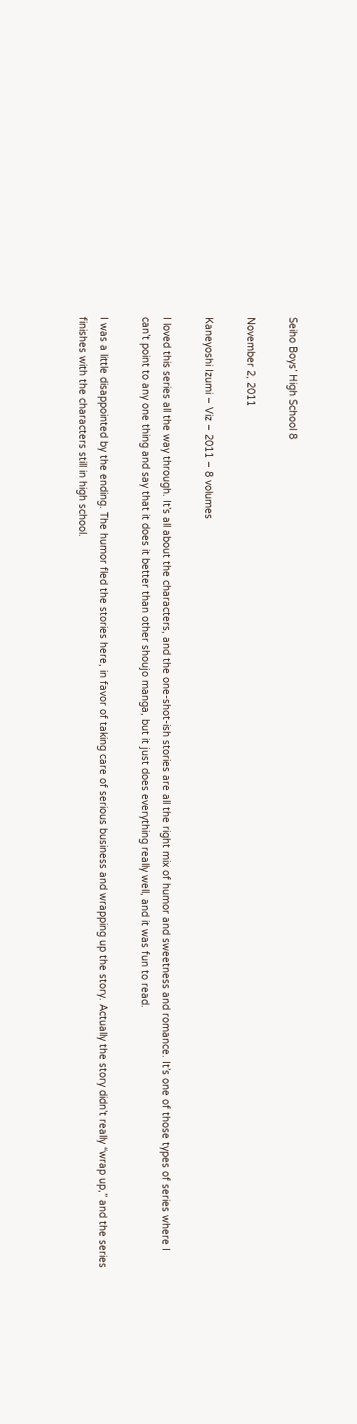Seiho Boys’ High School 8

November 2, 2011

Kaneyoshi Izumi – Viz – 2011 – 8 volumes

I loved this series all the way through. It’s all about the characters, and the one-shot-ish stories are all the right mix of humor and sweetness and romance. It’s one of those types of series where I can’t point to any one thing and say that it does it better than other shoujo manga, but it just does everything really well, and it was fun to read.

I was a little disappointed by the ending. The humor fled the stories here, in favor of taking care of serious business and wrapping up the story. Actually the story didn’t really “wrap up,” and the series finishes with the characters still in high school.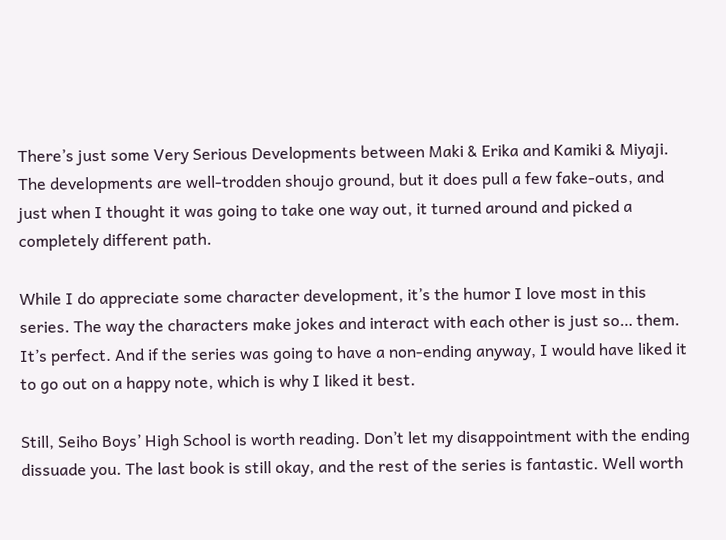There’s just some Very Serious Developments between Maki & Erika and Kamiki & Miyaji. The developments are well-trodden shoujo ground, but it does pull a few fake-outs, and just when I thought it was going to take one way out, it turned around and picked a completely different path.

While I do appreciate some character development, it’s the humor I love most in this series. The way the characters make jokes and interact with each other is just so… them. It’s perfect. And if the series was going to have a non-ending anyway, I would have liked it to go out on a happy note, which is why I liked it best.

Still, Seiho Boys’ High School is worth reading. Don’t let my disappointment with the ending dissuade you. The last book is still okay, and the rest of the series is fantastic. Well worth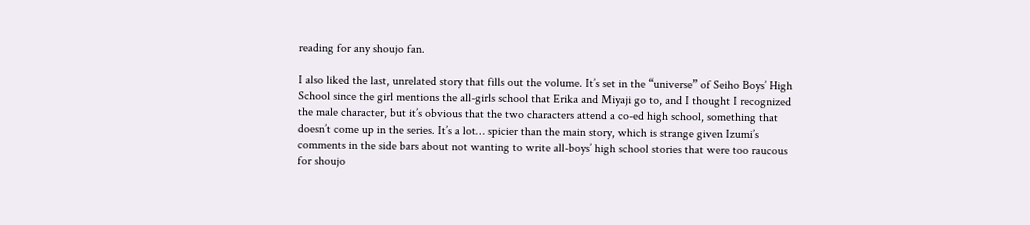reading for any shoujo fan.

I also liked the last, unrelated story that fills out the volume. It’s set in the “universe” of Seiho Boys’ High School since the girl mentions the all-girls school that Erika and Miyaji go to, and I thought I recognized the male character, but it’s obvious that the two characters attend a co-ed high school, something that doesn’t come up in the series. It’s a lot… spicier than the main story, which is strange given Izumi’s comments in the side bars about not wanting to write all-boys’ high school stories that were too raucous for shoujo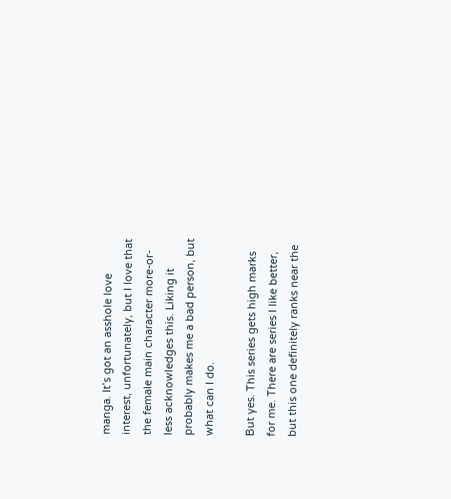manga. It’s got an asshole love interest, unfortunately, but I love that the female main character more-or-less acknowledges this. Liking it probably makes me a bad person, but what can I do.

But yes. This series gets high marks for me. There are series I like better, but this one definitely ranks near the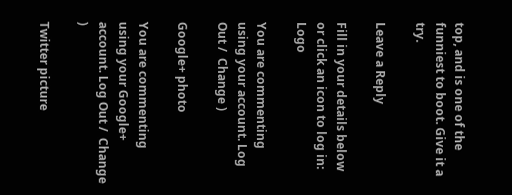top, and is one of the funniest to boot. Give it a try.

Leave a Reply

Fill in your details below or click an icon to log in: Logo

You are commenting using your account. Log Out /  Change )

Google+ photo

You are commenting using your Google+ account. Log Out /  Change )

Twitter picture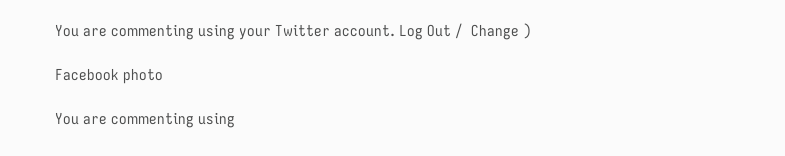You are commenting using your Twitter account. Log Out /  Change )

Facebook photo

You are commenting using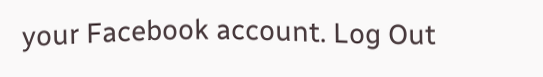your Facebook account. Log Out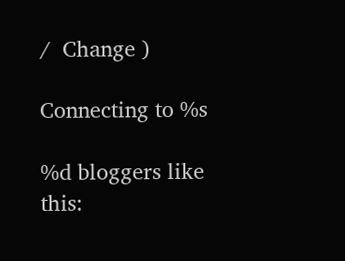/  Change )

Connecting to %s

%d bloggers like this: